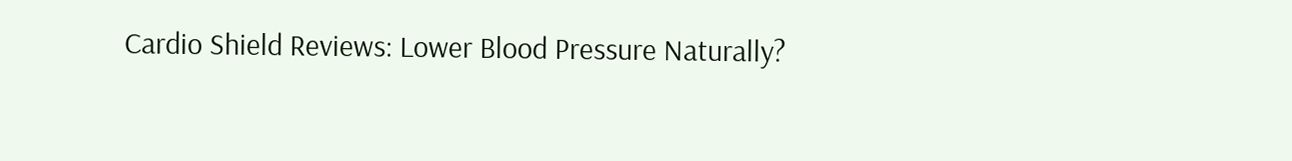Cardio Shield Reviews: Lower Blood Pressure Naturally?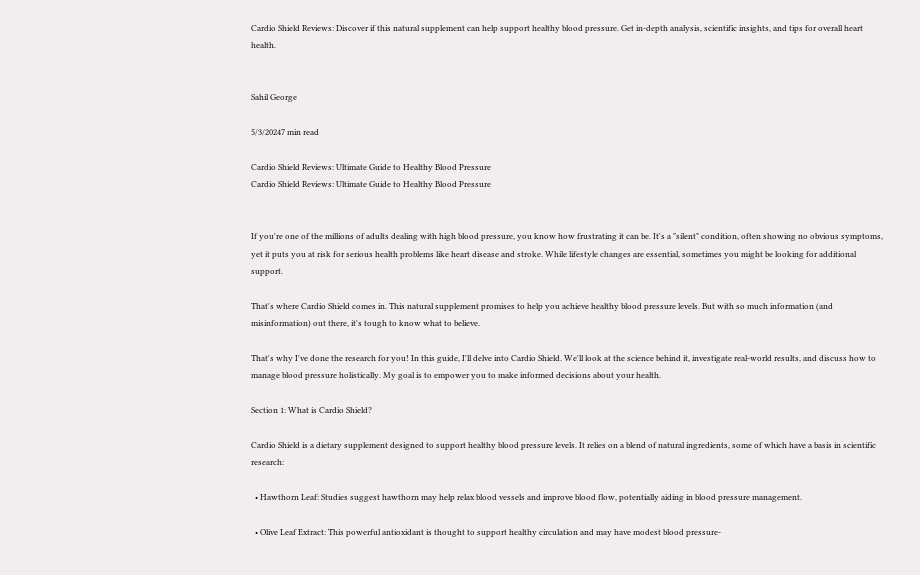Cardio Shield Reviews: Discover if this natural supplement can help support healthy blood pressure. Get in-depth analysis, scientific insights, and tips for overall heart health.


Sahil George

5/3/20247 min read

Cardio Shield Reviews: Ultimate Guide to Healthy Blood Pressure
Cardio Shield Reviews: Ultimate Guide to Healthy Blood Pressure


If you're one of the millions of adults dealing with high blood pressure, you know how frustrating it can be. It's a "silent" condition, often showing no obvious symptoms, yet it puts you at risk for serious health problems like heart disease and stroke. While lifestyle changes are essential, sometimes you might be looking for additional support.

That's where Cardio Shield comes in. This natural supplement promises to help you achieve healthy blood pressure levels. But with so much information (and misinformation) out there, it's tough to know what to believe.

That's why I've done the research for you! In this guide, I'll delve into Cardio Shield. We'll look at the science behind it, investigate real-world results, and discuss how to manage blood pressure holistically. My goal is to empower you to make informed decisions about your health.

Section 1: What is Cardio Shield?

Cardio Shield is a dietary supplement designed to support healthy blood pressure levels. It relies on a blend of natural ingredients, some of which have a basis in scientific research:

  • Hawthorn Leaf: Studies suggest hawthorn may help relax blood vessels and improve blood flow, potentially aiding in blood pressure management.

  • Olive Leaf Extract: This powerful antioxidant is thought to support healthy circulation and may have modest blood pressure-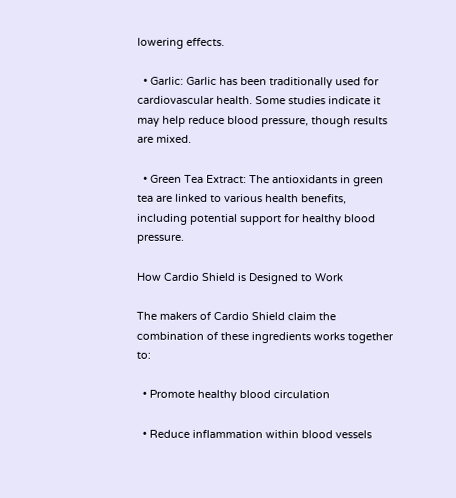lowering effects.

  • Garlic: Garlic has been traditionally used for cardiovascular health. Some studies indicate it may help reduce blood pressure, though results are mixed.

  • Green Tea Extract: The antioxidants in green tea are linked to various health benefits, including potential support for healthy blood pressure.

How Cardio Shield is Designed to Work

The makers of Cardio Shield claim the combination of these ingredients works together to:

  • Promote healthy blood circulation

  • Reduce inflammation within blood vessels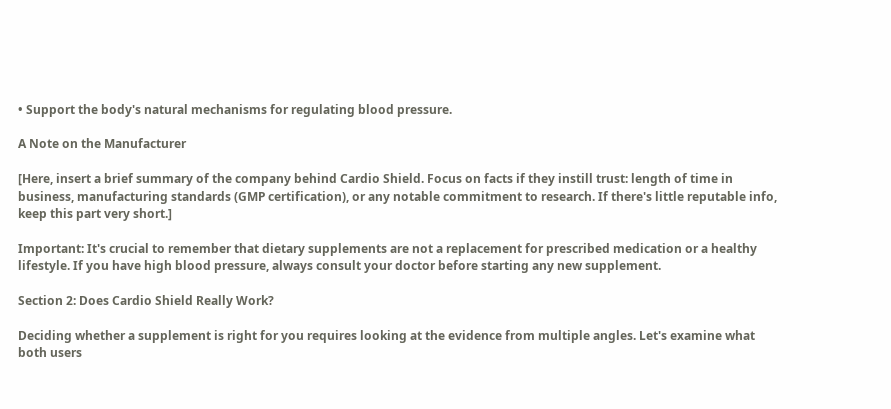• Support the body's natural mechanisms for regulating blood pressure.

A Note on the Manufacturer

[Here, insert a brief summary of the company behind Cardio Shield. Focus on facts if they instill trust: length of time in business, manufacturing standards (GMP certification), or any notable commitment to research. If there's little reputable info, keep this part very short.]

Important: It's crucial to remember that dietary supplements are not a replacement for prescribed medication or a healthy lifestyle. If you have high blood pressure, always consult your doctor before starting any new supplement.

Section 2: Does Cardio Shield Really Work?

Deciding whether a supplement is right for you requires looking at the evidence from multiple angles. Let's examine what both users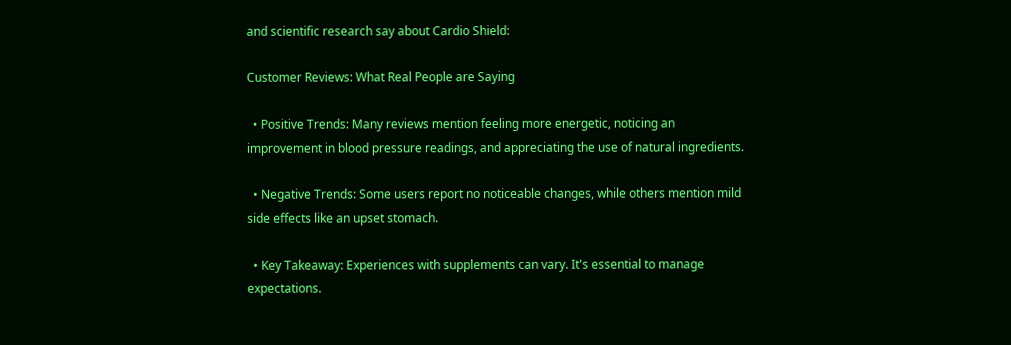and scientific research say about Cardio Shield:

Customer Reviews: What Real People are Saying

  • Positive Trends: Many reviews mention feeling more energetic, noticing an improvement in blood pressure readings, and appreciating the use of natural ingredients.

  • Negative Trends: Some users report no noticeable changes, while others mention mild side effects like an upset stomach.

  • Key Takeaway: Experiences with supplements can vary. It's essential to manage expectations.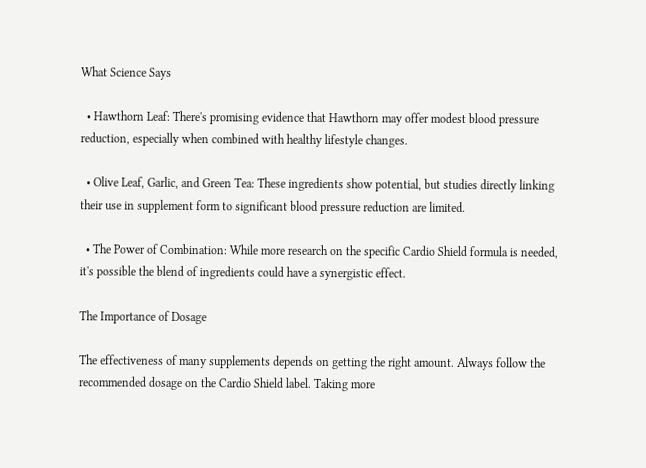What Science Says

  • Hawthorn Leaf: There's promising evidence that Hawthorn may offer modest blood pressure reduction, especially when combined with healthy lifestyle changes.

  • Olive Leaf, Garlic, and Green Tea: These ingredients show potential, but studies directly linking their use in supplement form to significant blood pressure reduction are limited.

  • The Power of Combination: While more research on the specific Cardio Shield formula is needed, it's possible the blend of ingredients could have a synergistic effect.

The Importance of Dosage

The effectiveness of many supplements depends on getting the right amount. Always follow the recommended dosage on the Cardio Shield label. Taking more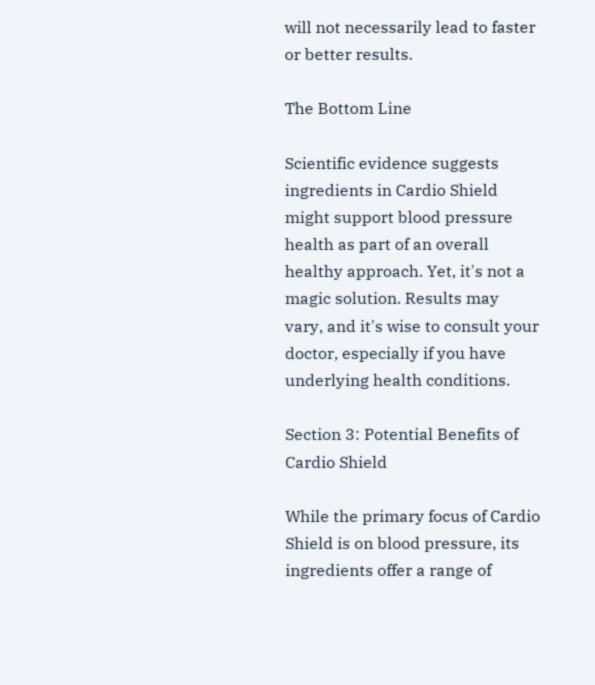will not necessarily lead to faster or better results.

The Bottom Line

Scientific evidence suggests ingredients in Cardio Shield might support blood pressure health as part of an overall healthy approach. Yet, it's not a magic solution. Results may vary, and it's wise to consult your doctor, especially if you have underlying health conditions.

Section 3: Potential Benefits of Cardio Shield

While the primary focus of Cardio Shield is on blood pressure, its ingredients offer a range of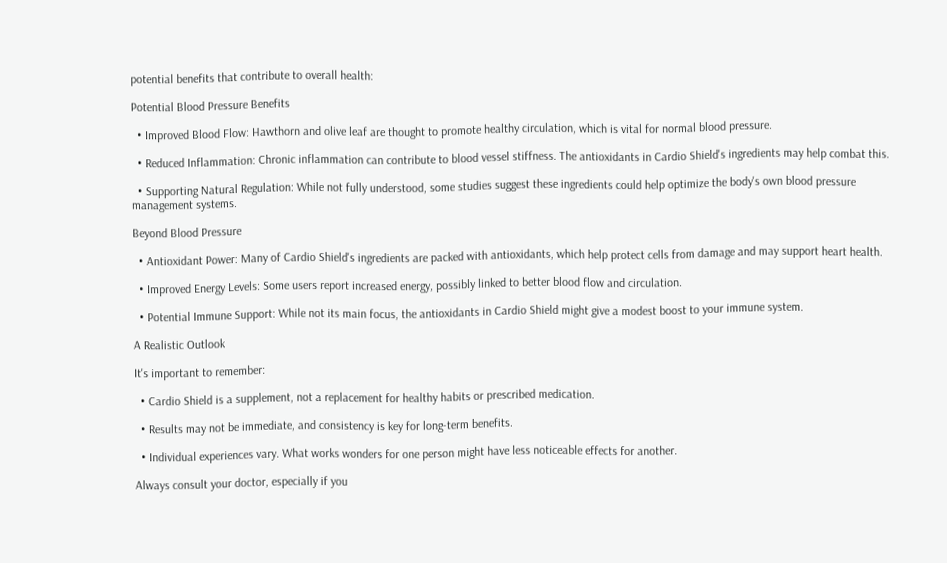potential benefits that contribute to overall health:

Potential Blood Pressure Benefits

  • Improved Blood Flow: Hawthorn and olive leaf are thought to promote healthy circulation, which is vital for normal blood pressure.

  • Reduced Inflammation: Chronic inflammation can contribute to blood vessel stiffness. The antioxidants in Cardio Shield's ingredients may help combat this.

  • Supporting Natural Regulation: While not fully understood, some studies suggest these ingredients could help optimize the body's own blood pressure management systems.

Beyond Blood Pressure

  • Antioxidant Power: Many of Cardio Shield's ingredients are packed with antioxidants, which help protect cells from damage and may support heart health.

  • Improved Energy Levels: Some users report increased energy, possibly linked to better blood flow and circulation.

  • Potential Immune Support: While not its main focus, the antioxidants in Cardio Shield might give a modest boost to your immune system.

A Realistic Outlook

It's important to remember:

  • Cardio Shield is a supplement, not a replacement for healthy habits or prescribed medication.

  • Results may not be immediate, and consistency is key for long-term benefits.

  • Individual experiences vary. What works wonders for one person might have less noticeable effects for another.

Always consult your doctor, especially if you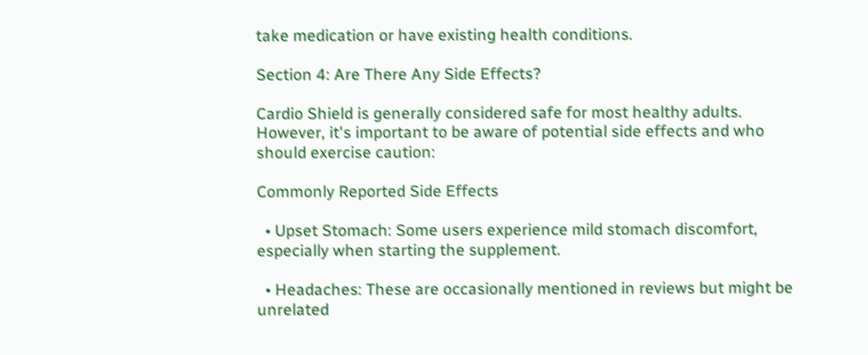take medication or have existing health conditions.

Section 4: Are There Any Side Effects?

Cardio Shield is generally considered safe for most healthy adults. However, it's important to be aware of potential side effects and who should exercise caution:

Commonly Reported Side Effects

  • Upset Stomach: Some users experience mild stomach discomfort, especially when starting the supplement.

  • Headaches: These are occasionally mentioned in reviews but might be unrelated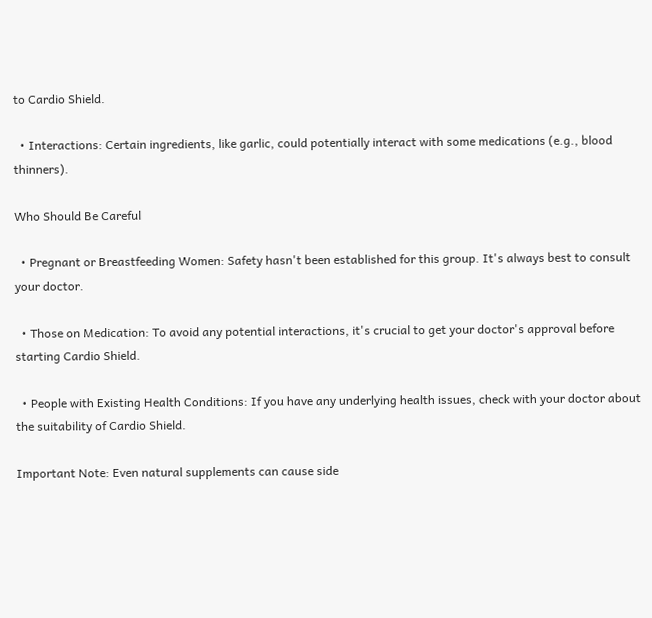to Cardio Shield.

  • Interactions: Certain ingredients, like garlic, could potentially interact with some medications (e.g., blood thinners).

Who Should Be Careful

  • Pregnant or Breastfeeding Women: Safety hasn't been established for this group. It's always best to consult your doctor.

  • Those on Medication: To avoid any potential interactions, it's crucial to get your doctor's approval before starting Cardio Shield.

  • People with Existing Health Conditions: If you have any underlying health issues, check with your doctor about the suitability of Cardio Shield.

Important Note: Even natural supplements can cause side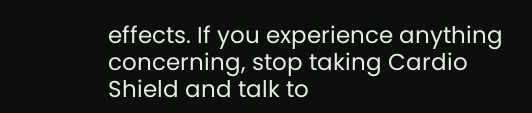effects. If you experience anything concerning, stop taking Cardio Shield and talk to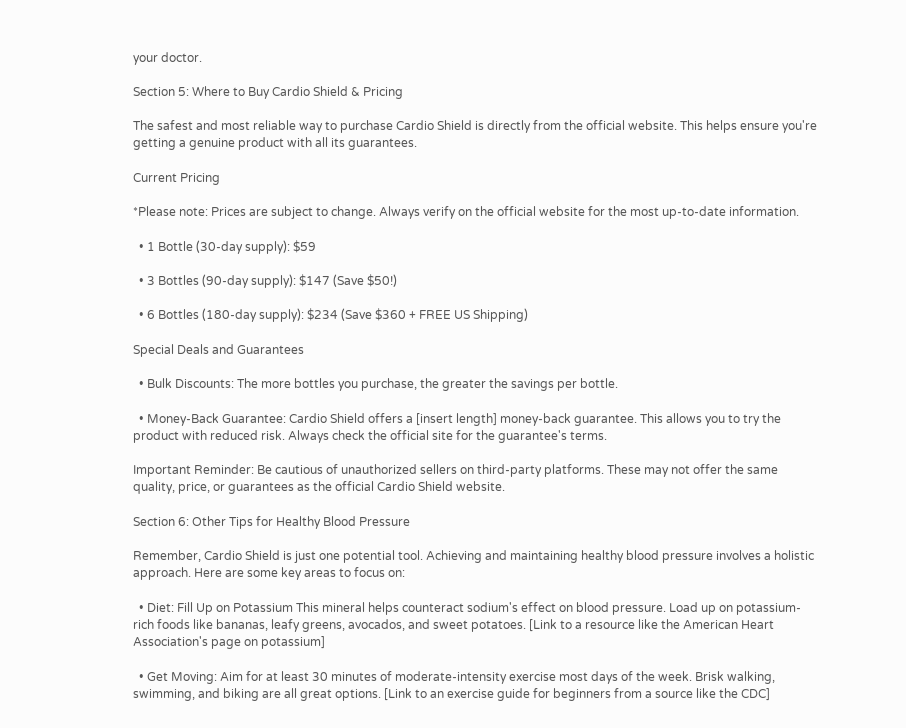your doctor.

Section 5: Where to Buy Cardio Shield & Pricing

The safest and most reliable way to purchase Cardio Shield is directly from the official website. This helps ensure you're getting a genuine product with all its guarantees.

Current Pricing

*Please note: Prices are subject to change. Always verify on the official website for the most up-to-date information.

  • 1 Bottle (30-day supply): $59

  • 3 Bottles (90-day supply): $147 (Save $50!)

  • 6 Bottles (180-day supply): $234 (Save $360 + FREE US Shipping)

Special Deals and Guarantees

  • Bulk Discounts: The more bottles you purchase, the greater the savings per bottle.

  • Money-Back Guarantee: Cardio Shield offers a [insert length] money-back guarantee. This allows you to try the product with reduced risk. Always check the official site for the guarantee's terms.

Important Reminder: Be cautious of unauthorized sellers on third-party platforms. These may not offer the same quality, price, or guarantees as the official Cardio Shield website.

Section 6: Other Tips for Healthy Blood Pressure

Remember, Cardio Shield is just one potential tool. Achieving and maintaining healthy blood pressure involves a holistic approach. Here are some key areas to focus on:

  • Diet: Fill Up on Potassium This mineral helps counteract sodium's effect on blood pressure. Load up on potassium-rich foods like bananas, leafy greens, avocados, and sweet potatoes. [Link to a resource like the American Heart Association's page on potassium]

  • Get Moving: Aim for at least 30 minutes of moderate-intensity exercise most days of the week. Brisk walking, swimming, and biking are all great options. [Link to an exercise guide for beginners from a source like the CDC]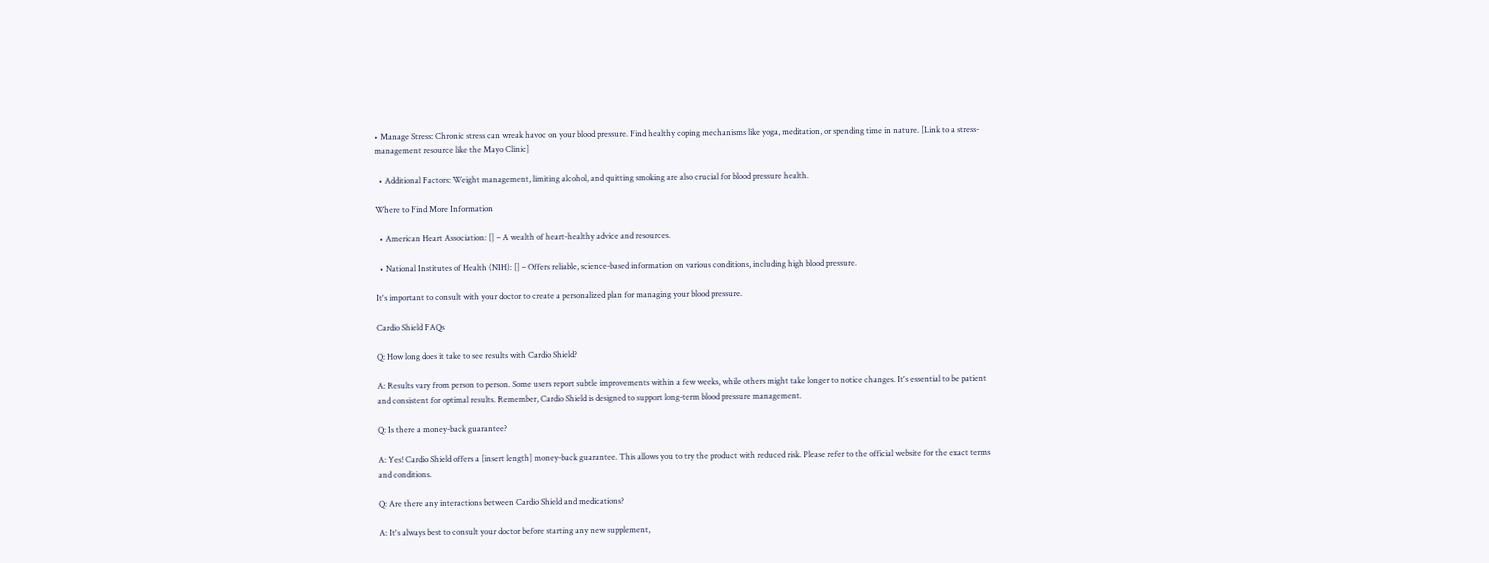• Manage Stress: Chronic stress can wreak havoc on your blood pressure. Find healthy coping mechanisms like yoga, meditation, or spending time in nature. [Link to a stress-management resource like the Mayo Clinic]

  • Additional Factors: Weight management, limiting alcohol, and quitting smoking are also crucial for blood pressure health.

Where to Find More Information

  • American Heart Association: [] – A wealth of heart-healthy advice and resources.

  • National Institutes of Health (NIH): [] – Offers reliable, science-based information on various conditions, including high blood pressure.

It's important to consult with your doctor to create a personalized plan for managing your blood pressure.

Cardio Shield FAQs

Q: How long does it take to see results with Cardio Shield?

A: Results vary from person to person. Some users report subtle improvements within a few weeks, while others might take longer to notice changes. It's essential to be patient and consistent for optimal results. Remember, Cardio Shield is designed to support long-term blood pressure management.

Q: Is there a money-back guarantee?

A: Yes! Cardio Shield offers a [insert length] money-back guarantee. This allows you to try the product with reduced risk. Please refer to the official website for the exact terms and conditions.

Q: Are there any interactions between Cardio Shield and medications?

A: It's always best to consult your doctor before starting any new supplement,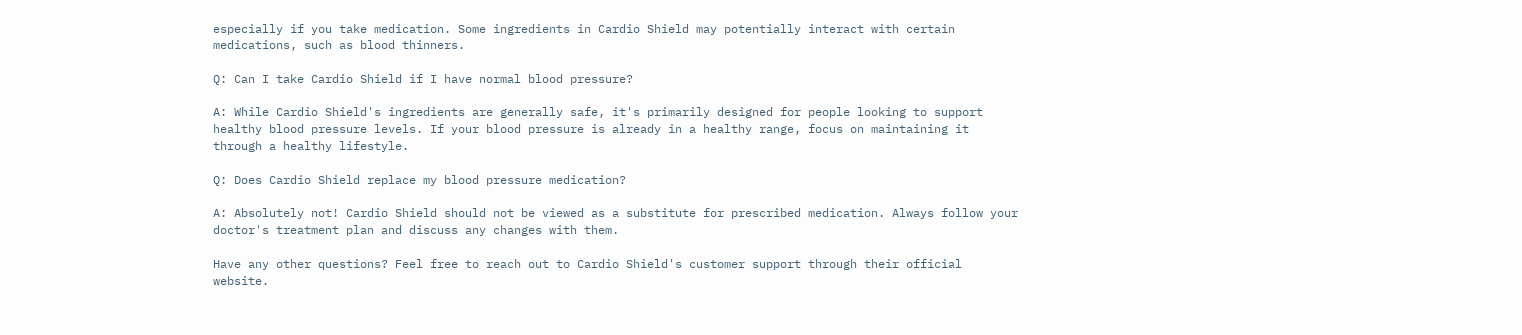especially if you take medication. Some ingredients in Cardio Shield may potentially interact with certain medications, such as blood thinners.

Q: Can I take Cardio Shield if I have normal blood pressure?

A: While Cardio Shield's ingredients are generally safe, it's primarily designed for people looking to support healthy blood pressure levels. If your blood pressure is already in a healthy range, focus on maintaining it through a healthy lifestyle.

Q: Does Cardio Shield replace my blood pressure medication?

A: Absolutely not! Cardio Shield should not be viewed as a substitute for prescribed medication. Always follow your doctor's treatment plan and discuss any changes with them.

Have any other questions? Feel free to reach out to Cardio Shield's customer support through their official website.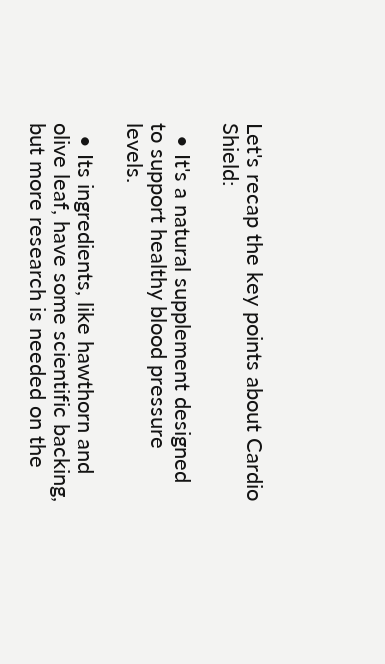Let's recap the key points about Cardio Shield:

  • It's a natural supplement designed to support healthy blood pressure levels.

  • Its ingredients, like hawthorn and olive leaf, have some scientific backing, but more research is needed on the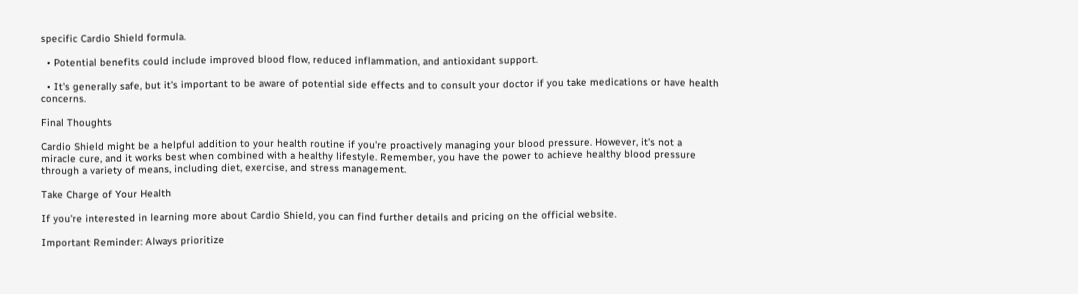specific Cardio Shield formula.

  • Potential benefits could include improved blood flow, reduced inflammation, and antioxidant support.

  • It's generally safe, but it's important to be aware of potential side effects and to consult your doctor if you take medications or have health concerns.

Final Thoughts

Cardio Shield might be a helpful addition to your health routine if you're proactively managing your blood pressure. However, it's not a miracle cure, and it works best when combined with a healthy lifestyle. Remember, you have the power to achieve healthy blood pressure through a variety of means, including diet, exercise, and stress management.

Take Charge of Your Health

If you're interested in learning more about Cardio Shield, you can find further details and pricing on the official website.

Important Reminder: Always prioritize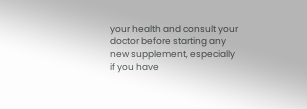your health and consult your doctor before starting any new supplement, especially if you have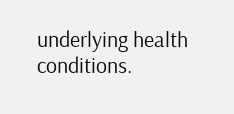underlying health conditions.